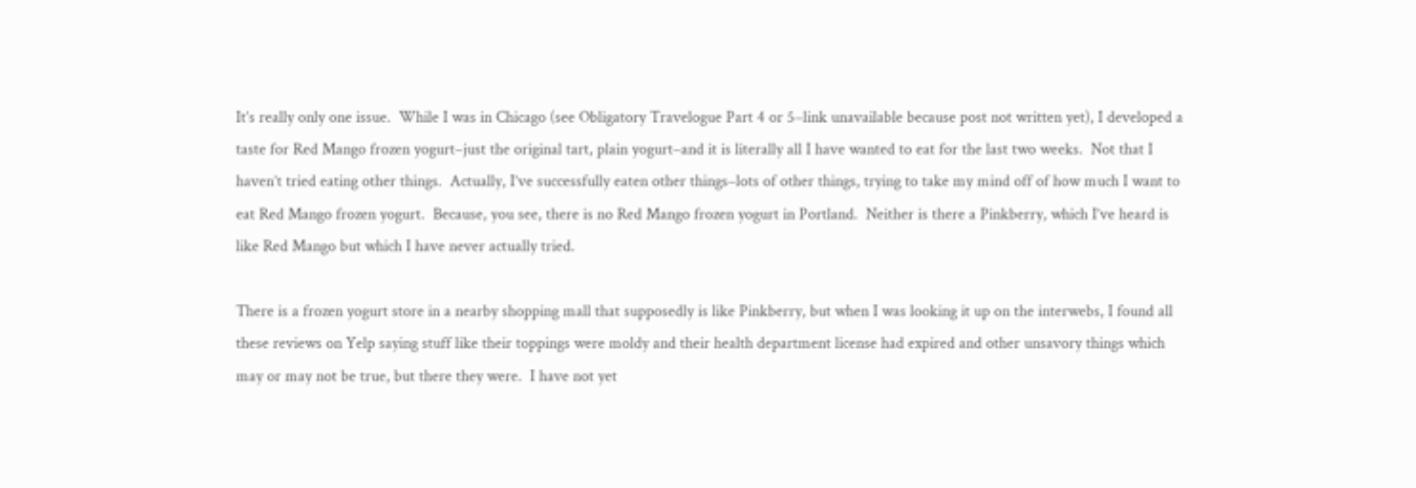It’s really only one issue.  While I was in Chicago (see Obligatory Travelogue Part 4 or 5–link unavailable because post not written yet), I developed a taste for Red Mango frozen yogurt–just the original tart, plain yogurt–and it is literally all I have wanted to eat for the last two weeks.  Not that I haven’t tried eating other things.  Actually, I’ve successfully eaten other things–lots of other things, trying to take my mind off of how much I want to eat Red Mango frozen yogurt.  Because, you see, there is no Red Mango frozen yogurt in Portland.  Neither is there a Pinkberry, which I’ve heard is like Red Mango but which I have never actually tried.

There is a frozen yogurt store in a nearby shopping mall that supposedly is like Pinkberry, but when I was looking it up on the interwebs, I found all these reviews on Yelp saying stuff like their toppings were moldy and their health department license had expired and other unsavory things which may or may not be true, but there they were.  I have not yet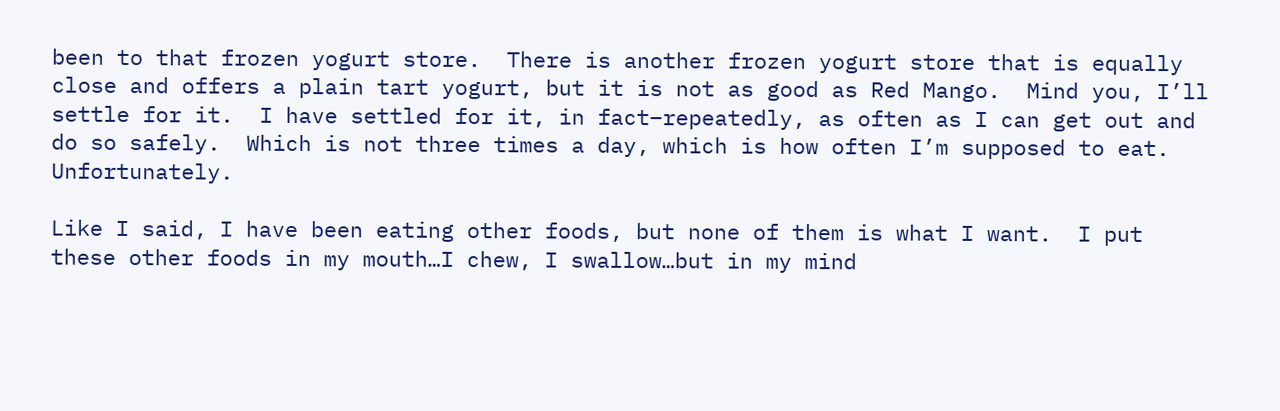been to that frozen yogurt store.  There is another frozen yogurt store that is equally close and offers a plain tart yogurt, but it is not as good as Red Mango.  Mind you, I’ll settle for it.  I have settled for it, in fact–repeatedly, as often as I can get out and do so safely.  Which is not three times a day, which is how often I’m supposed to eat.  Unfortunately.

Like I said, I have been eating other foods, but none of them is what I want.  I put these other foods in my mouth…I chew, I swallow…but in my mind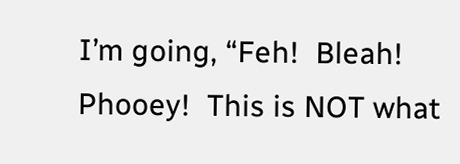I’m going, “Feh!  Bleah!  Phooey!  This is NOT what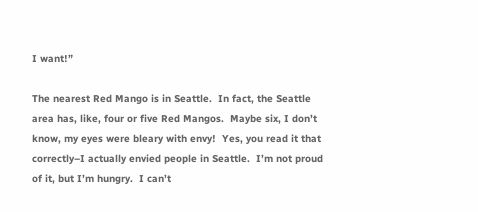I want!”

The nearest Red Mango is in Seattle.  In fact, the Seattle area has, like, four or five Red Mangos.  Maybe six, I don’t know, my eyes were bleary with envy!  Yes, you read it that correctly–I actually envied people in Seattle.  I’m not proud of it, but I’m hungry.  I can’t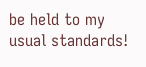be held to my usual standards!